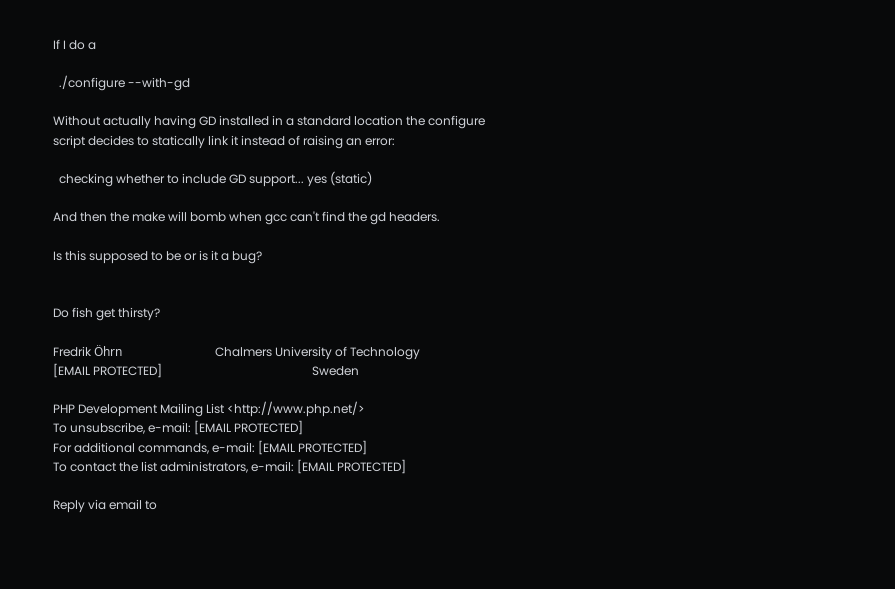If I do a

  ./configure --with-gd

Without actually having GD installed in a standard location the configure
script decides to statically link it instead of raising an error:

  checking whether to include GD support... yes (static)

And then the make will bomb when gcc can't find the gd headers.

Is this supposed to be or is it a bug?


Do fish get thirsty?

Fredrik Öhrn                               Chalmers University of Technology
[EMAIL PROTECTED]                                                  Sweden

PHP Development Mailing List <http://www.php.net/>
To unsubscribe, e-mail: [EMAIL PROTECTED]
For additional commands, e-mail: [EMAIL PROTECTED]
To contact the list administrators, e-mail: [EMAIL PROTECTED]

Reply via email to